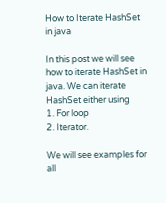How to Iterate HashSet in java

In this post we will see how to iterate HashSet in java. We can iterate HashSet either using
1. For loop
2. Iterator.

We will see examples for all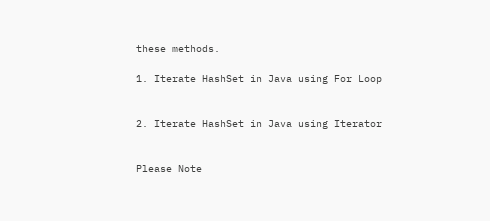these methods.

1. Iterate HashSet in Java using For Loop


2. Iterate HashSet in Java using Iterator


Please Note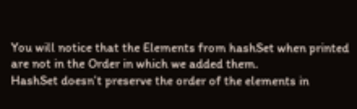You will notice that the Elements from hashSet when printed are not in the Order in which we added them.
HashSet doesn’t preserve the order of the elements in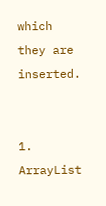which they are inserted.


1. ArrayList